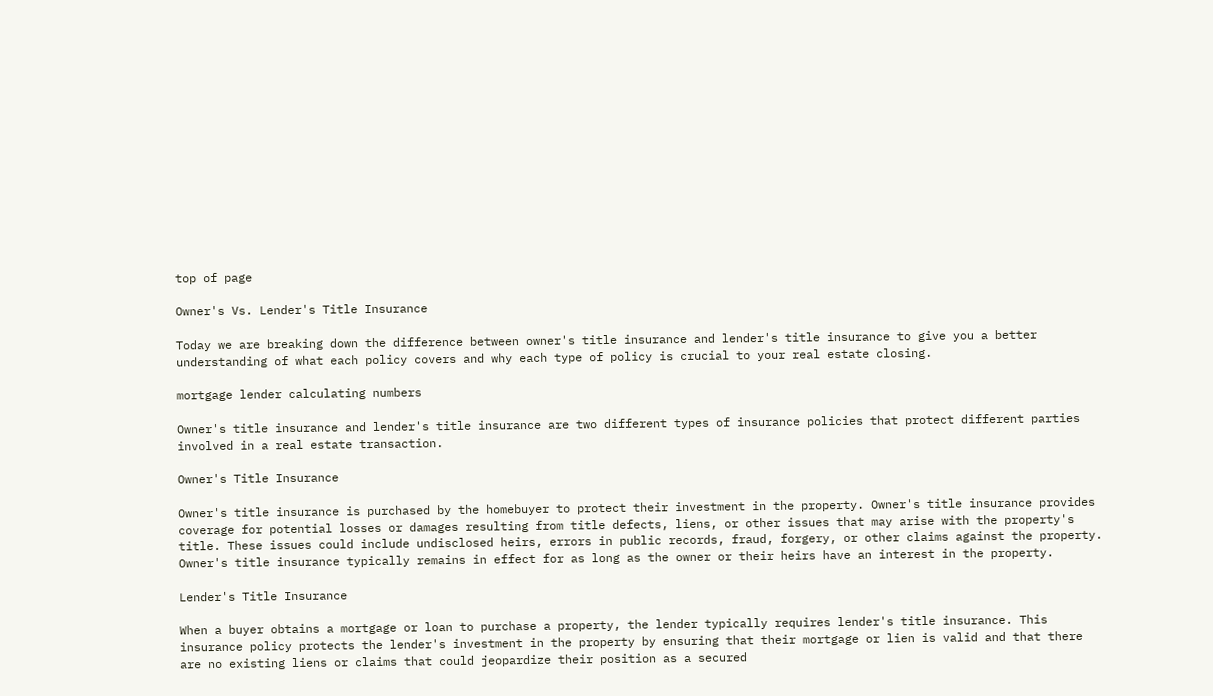top of page

Owner's Vs. Lender's Title Insurance

Today we are breaking down the difference between owner's title insurance and lender's title insurance to give you a better understanding of what each policy covers and why each type of policy is crucial to your real estate closing.

mortgage lender calculating numbers

Owner's title insurance and lender's title insurance are two different types of insurance policies that protect different parties involved in a real estate transaction.

Owner's Title Insurance

Owner's title insurance is purchased by the homebuyer to protect their investment in the property. Owner's title insurance provides coverage for potential losses or damages resulting from title defects, liens, or other issues that may arise with the property's title. These issues could include undisclosed heirs, errors in public records, fraud, forgery, or other claims against the property. Owner's title insurance typically remains in effect for as long as the owner or their heirs have an interest in the property.

Lender's Title Insurance

When a buyer obtains a mortgage or loan to purchase a property, the lender typically requires lender's title insurance. This insurance policy protects the lender's investment in the property by ensuring that their mortgage or lien is valid and that there are no existing liens or claims that could jeopardize their position as a secured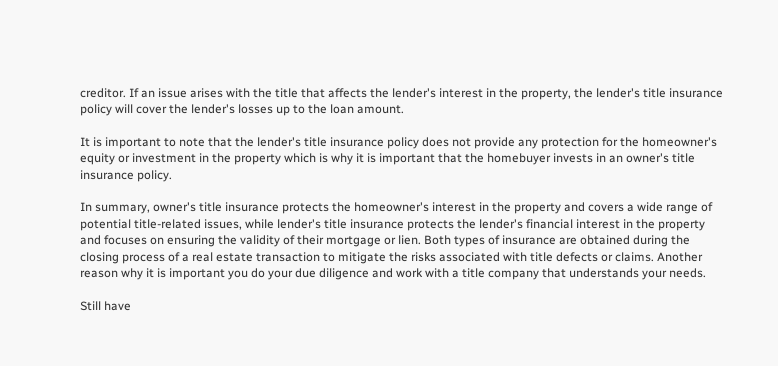creditor. If an issue arises with the title that affects the lender's interest in the property, the lender's title insurance policy will cover the lender's losses up to the loan amount.

It is important to note that the lender's title insurance policy does not provide any protection for the homeowner's equity or investment in the property which is why it is important that the homebuyer invests in an owner's title insurance policy.

In summary, owner's title insurance protects the homeowner's interest in the property and covers a wide range of potential title-related issues, while lender's title insurance protects the lender's financial interest in the property and focuses on ensuring the validity of their mortgage or lien. Both types of insurance are obtained during the closing process of a real estate transaction to mitigate the risks associated with title defects or claims. Another reason why it is important you do your due diligence and work with a title company that understands your needs.

Still have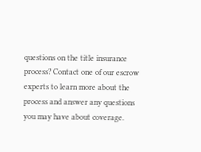questions on the title insurance process? Contact one of our escrow experts to learn more about the process and answer any questions you may have about coverage.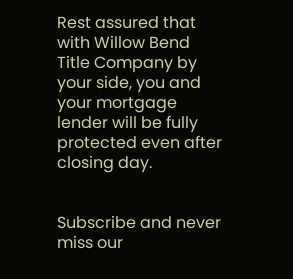Rest assured that with Willow Bend Title Company by your side, you and your mortgage lender will be fully protected even after closing day.


Subscribe and never miss our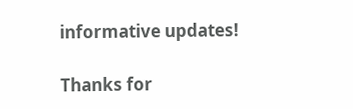informative updates!

Thanks for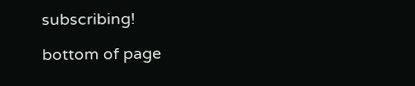subscribing!

bottom of page